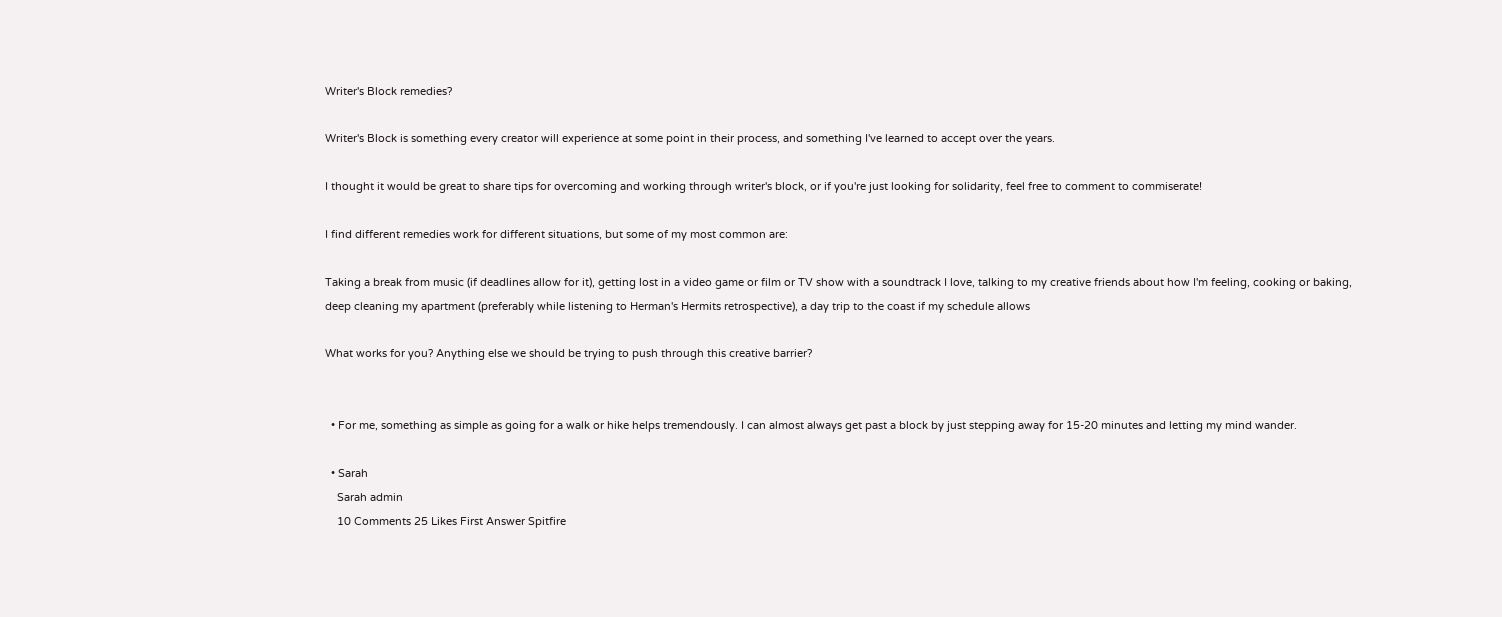Writer's Block remedies?

Writer's Block is something every creator will experience at some point in their process, and something I've learned to accept over the years.

I thought it would be great to share tips for overcoming and working through writer's block, or if you're just looking for solidarity, feel free to comment to commiserate!

I find different remedies work for different situations, but some of my most common are:

Taking a break from music (if deadlines allow for it), getting lost in a video game or film or TV show with a soundtrack I love, talking to my creative friends about how I'm feeling, cooking or baking, deep cleaning my apartment (preferably while listening to Herman's Hermits retrospective), a day trip to the coast if my schedule allows

What works for you? Anything else we should be trying to push through this creative barrier?


  • For me, something as simple as going for a walk or hike helps tremendously. I can almost always get past a block by just stepping away for 15-20 minutes and letting my mind wander.

  • Sarah
    Sarah admin
    10 Comments 25 Likes First Answer Spitfire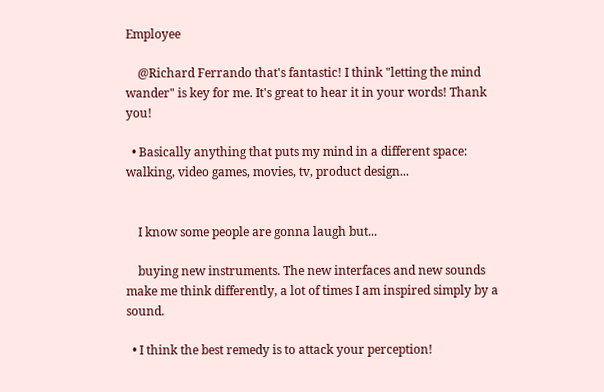Employee

    @Richard Ferrando that's fantastic! I think "letting the mind wander" is key for me. It's great to hear it in your words! Thank you!

  • Basically anything that puts my mind in a different space: walking, video games, movies, tv, product design...


    I know some people are gonna laugh but...

    buying new instruments. The new interfaces and new sounds make me think differently, a lot of times I am inspired simply by a sound.

  • I think the best remedy is to attack your perception!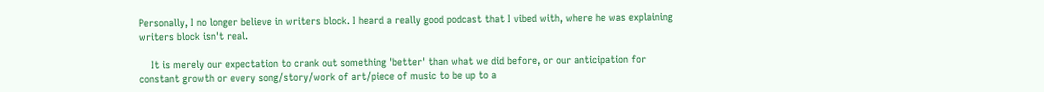Personally, I no longer believe in writers block. I heard a really good podcast that I vibed with, where he was explaining writers block isn't real.

    It is merely our expectation to crank out something 'better' than what we did before, or our anticipation for constant growth or every song/story/work of art/piece of music to be up to a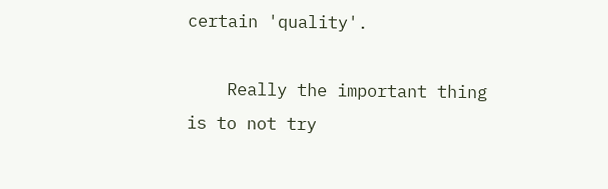certain 'quality'.

    Really the important thing is to not try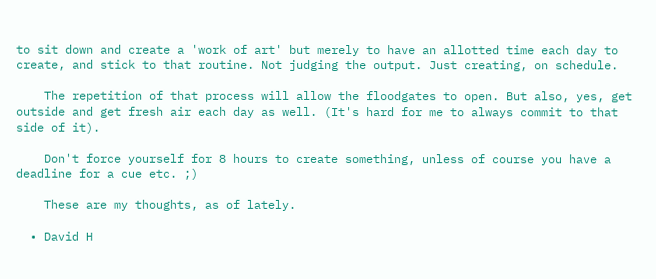to sit down and create a 'work of art' but merely to have an allotted time each day to create, and stick to that routine. Not judging the output. Just creating, on schedule.

    The repetition of that process will allow the floodgates to open. But also, yes, get outside and get fresh air each day as well. (It's hard for me to always commit to that side of it).

    Don't force yourself for 8 hours to create something, unless of course you have a deadline for a cue etc. ;)

    These are my thoughts, as of lately.

  • David H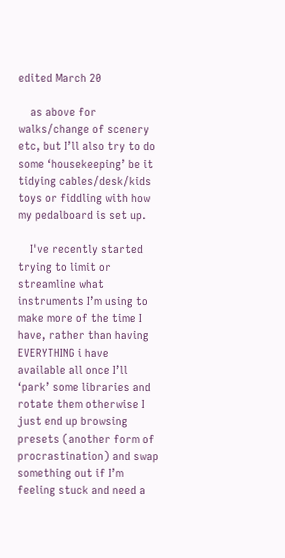edited March 20

    as above for walks/change of scenery etc, but I’ll also try to do some ‘housekeeping’ be it tidying cables/desk/kids toys or fiddling with how my pedalboard is set up.

    I've recently started trying to limit or streamline what instruments I’m using to make more of the time I have, rather than having EVERYTHING i have available all once I’ll ‘park’ some libraries and rotate them otherwise I just end up browsing presets (another form of procrastination) and swap something out if I’m feeling stuck and need a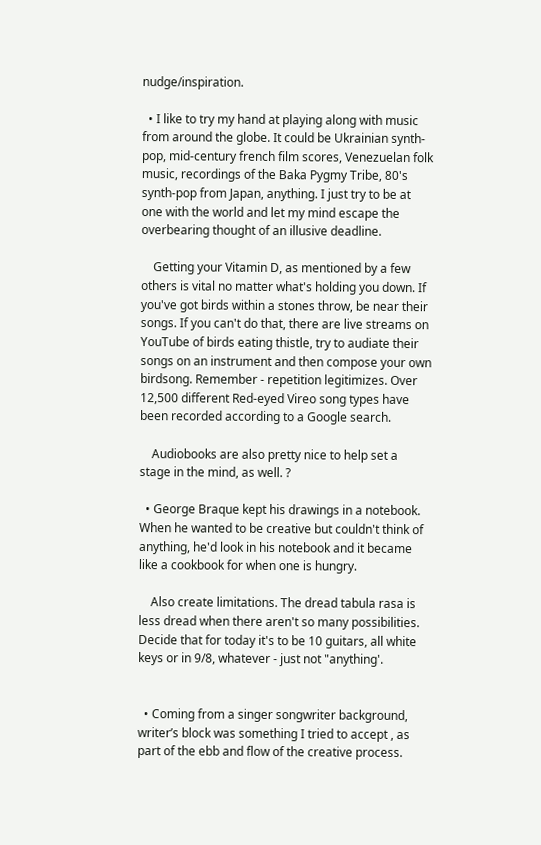nudge/inspiration.

  • I like to try my hand at playing along with music from around the globe. It could be Ukrainian synth-pop, mid-century french film scores, Venezuelan folk music, recordings of the Baka Pygmy Tribe, 80's synth-pop from Japan, anything. I just try to be at one with the world and let my mind escape the overbearing thought of an illusive deadline.

    Getting your Vitamin D, as mentioned by a few others is vital no matter what's holding you down. If you've got birds within a stones throw, be near their songs. If you can't do that, there are live streams on YouTube of birds eating thistle, try to audiate their songs on an instrument and then compose your own birdsong. Remember - repetition legitimizes. Over 12,500 different Red-eyed Vireo song types have been recorded according to a Google search.

    Audiobooks are also pretty nice to help set a stage in the mind, as well. ?

  • George Braque kept his drawings in a notebook. When he wanted to be creative but couldn't think of anything, he'd look in his notebook and it became like a cookbook for when one is hungry.

    Also create limitations. The dread tabula rasa is less dread when there aren't so many possibilities. Decide that for today it's to be 10 guitars, all white keys or in 9/8, whatever - just not "anything'.


  • Coming from a singer songwriter background, writer’s block was something I tried to accept , as part of the ebb and flow of the creative process.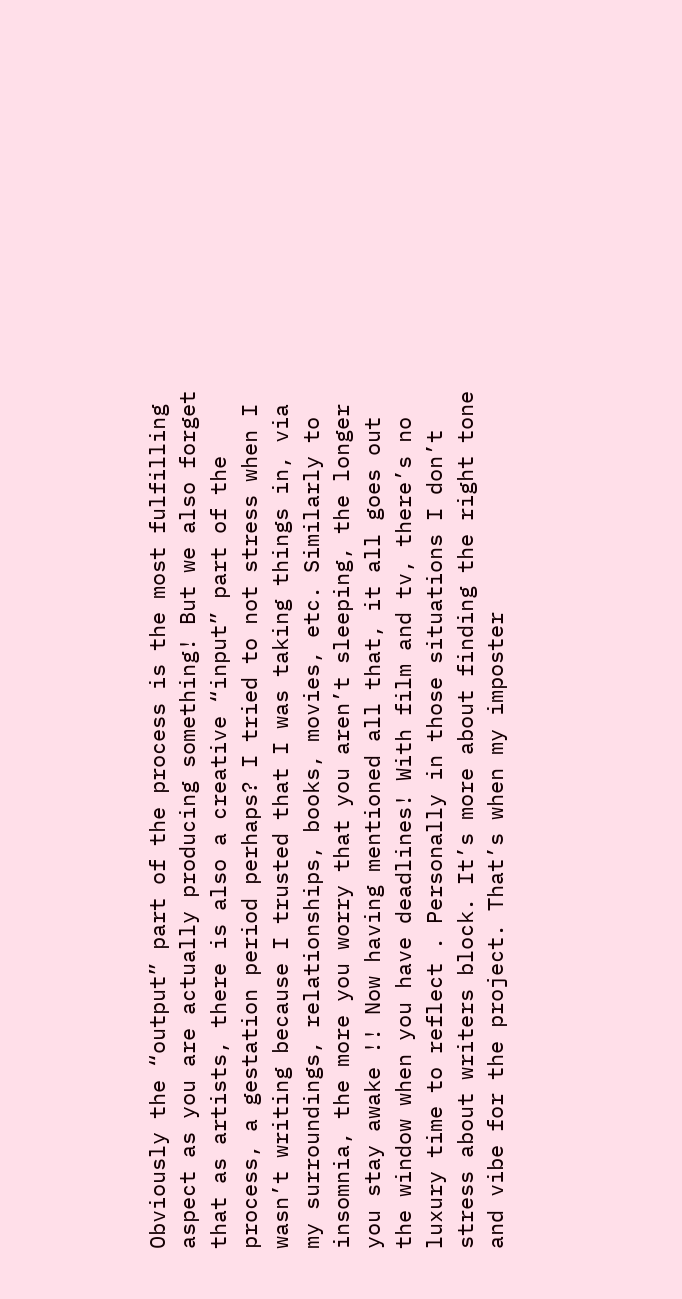Obviously the “output” part of the process is the most fulfilling aspect as you are actually producing something! But we also forget that as artists, there is also a creative “input” part of the process, a gestation period perhaps? I tried to not stress when I wasn’t writing because I trusted that I was taking things in, via my surroundings, relationships, books, movies, etc. Similarly to insomnia, the more you worry that you aren’t sleeping, the longer you stay awake !! Now having mentioned all that, it all goes out the window when you have deadlines! With film and tv, there’s no luxury time to reflect . Personally in those situations I don’t stress about writers block. It’s more about finding the right tone and vibe for the project. That’s when my imposter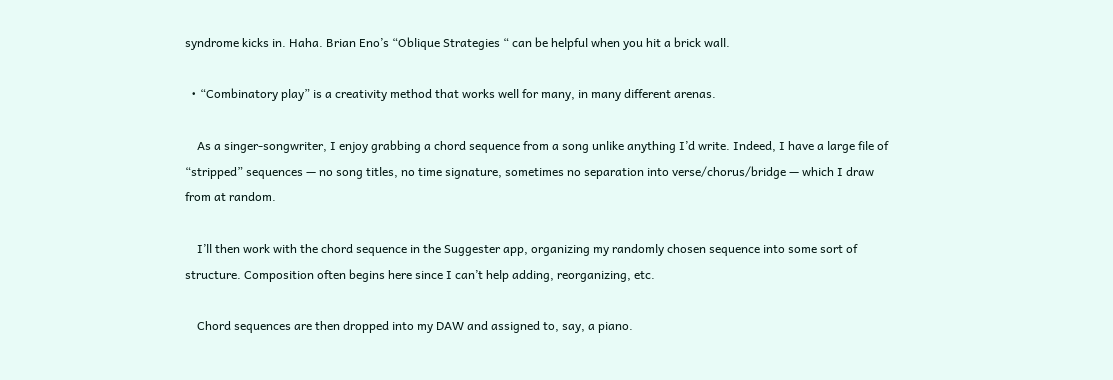syndrome kicks in. Haha. Brian Eno’s “Oblique Strategies “ can be helpful when you hit a brick wall.

  • “Combinatory play” is a creativity method that works well for many, in many different arenas.

    As a singer-songwriter, I enjoy grabbing a chord sequence from a song unlike anything I’d write. Indeed, I have a large file of “stripped” sequences — no song titles, no time signature, sometimes no separation into verse/chorus/bridge — which I draw from at random.

    I’ll then work with the chord sequence in the Suggester app, organizing my randomly chosen sequence into some sort of structure. Composition often begins here since I can’t help adding, reorganizing, etc.

    Chord sequences are then dropped into my DAW and assigned to, say, a piano.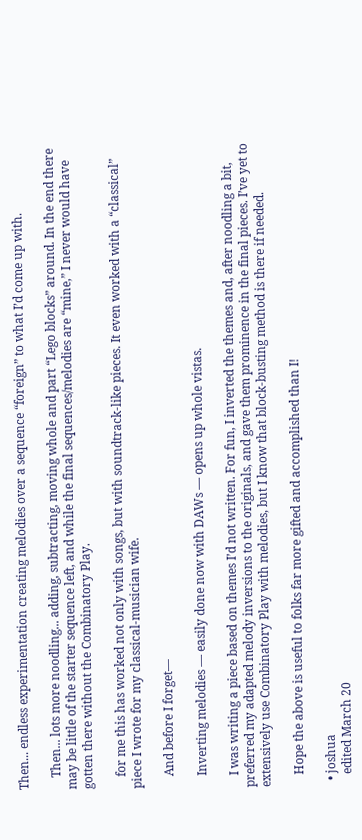Then... endless experimentation creating melodies over a sequence “foreign” to what I’d come up with.

    Then... lots more noodling... adding, subtracting, moving whole and part “Lego blocks” around. In the end there may be little of the starter sequence left, and while the final sequences/melodies are “mine,” I never would have gotten there without the Combinatory Play.

    for me this has worked not only with songs, but with soundtrack-like pieces. It even worked with a “classical” piece I wrote for my classical-musician wife.

    And before I forget—

    Inverting melodies — easily done now with DAWs — opens up whole vistas.

    I was writing a piece based on themes I’d not written. For fun, I inverted the themes and, after noodling a bit, preferred my adapted melody inversions to the originals, and gave them prominence in the final pieces. I’ve yet to extensively use Combinatory Play with melodies, but I know that block-busting method is there if needed.

    Hope the above is useful to folks far more gifted and accomplished than I!

  • joshua
    edited March 20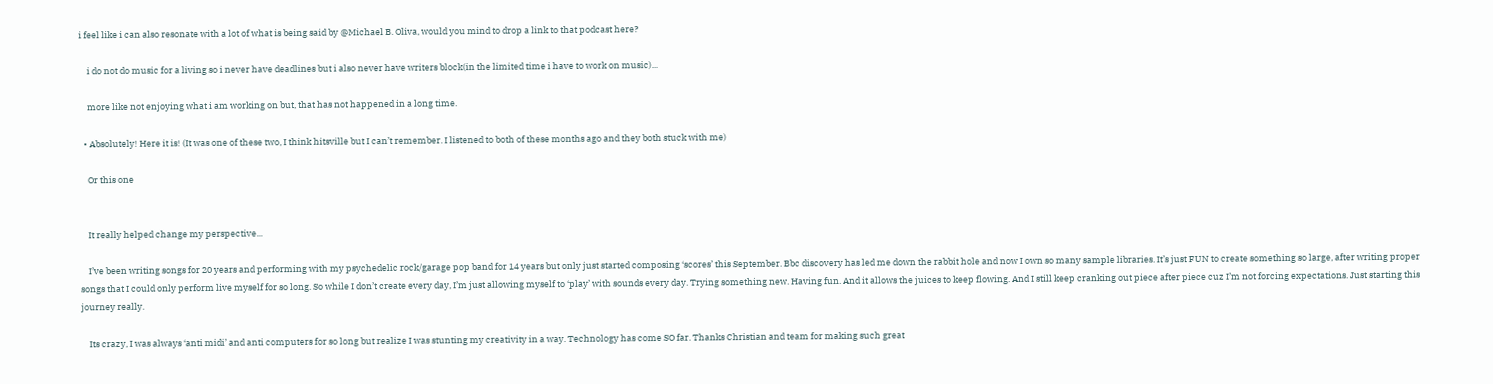i feel like i can also resonate with a lot of what is being said by @Michael B. Oliva, would you mind to drop a link to that podcast here?

    i do not do music for a living so i never have deadlines but i also never have writers block(in the limited time i have to work on music)...

    more like not enjoying what i am working on but, that has not happened in a long time.

  • Absolutely! Here it is! (It was one of these two, I think hitsville but I can’t remember. I listened to both of these months ago and they both stuck with me)

    Or this one


    It really helped change my perspective...

    I’ve been writing songs for 20 years and performing with my psychedelic rock/garage pop band for 14 years but only just started composing ‘scores’ this September. Bbc discovery has led me down the rabbit hole and now I own so many sample libraries. It’s just FUN to create something so large, after writing proper songs that I could only perform live myself for so long. So while I don’t create every day, I’m just allowing myself to ‘play’ with sounds every day. Trying something new. Having fun. And it allows the juices to keep flowing. And I still keep cranking out piece after piece cuz I’m not forcing expectations. Just starting this journey really.

    Its crazy, I was always ‘anti midi’ and anti computers for so long but realize I was stunting my creativity in a way. Technology has come SO far. Thanks Christian and team for making such great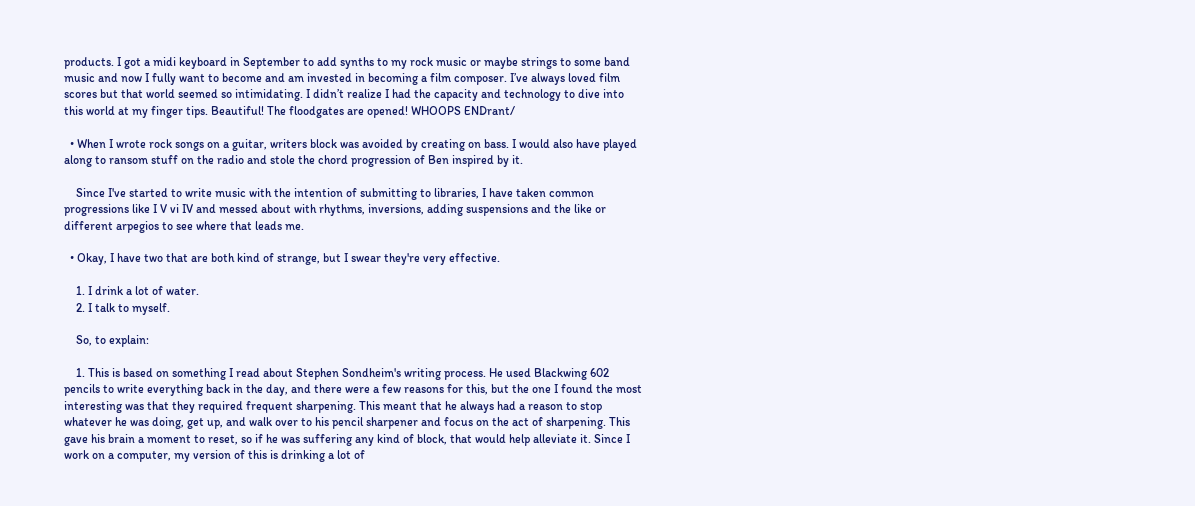products. I got a midi keyboard in September to add synths to my rock music or maybe strings to some band music and now I fully want to become and am invested in becoming a film composer. I’ve always loved film scores but that world seemed so intimidating. I didn’t realize I had the capacity and technology to dive into this world at my finger tips. Beautiful! The floodgates are opened! WHOOPS ENDrant/

  • When I wrote rock songs on a guitar, writers block was avoided by creating on bass. I would also have played along to ransom stuff on the radio and stole the chord progression of Ben inspired by it.

    Since I've started to write music with the intention of submitting to libraries, I have taken common progressions like I V vi IV and messed about with rhythms, inversions, adding suspensions and the like or different arpegios to see where that leads me.

  • Okay, I have two that are both kind of strange, but I swear they're very effective.

    1. I drink a lot of water.
    2. I talk to myself.

    So, to explain:

    1. This is based on something I read about Stephen Sondheim's writing process. He used Blackwing 602 pencils to write everything back in the day, and there were a few reasons for this, but the one I found the most interesting was that they required frequent sharpening. This meant that he always had a reason to stop whatever he was doing, get up, and walk over to his pencil sharpener and focus on the act of sharpening. This gave his brain a moment to reset, so if he was suffering any kind of block, that would help alleviate it. Since I work on a computer, my version of this is drinking a lot of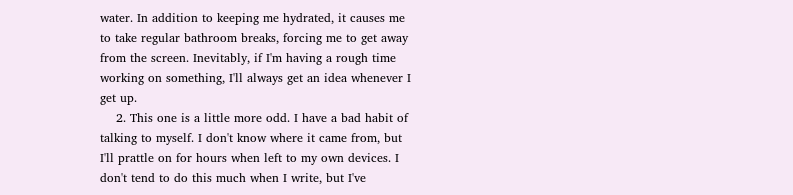water. In addition to keeping me hydrated, it causes me to take regular bathroom breaks, forcing me to get away from the screen. Inevitably, if I'm having a rough time working on something, I'll always get an idea whenever I get up.
    2. This one is a little more odd. I have a bad habit of talking to myself. I don't know where it came from, but I'll prattle on for hours when left to my own devices. I don't tend to do this much when I write, but I've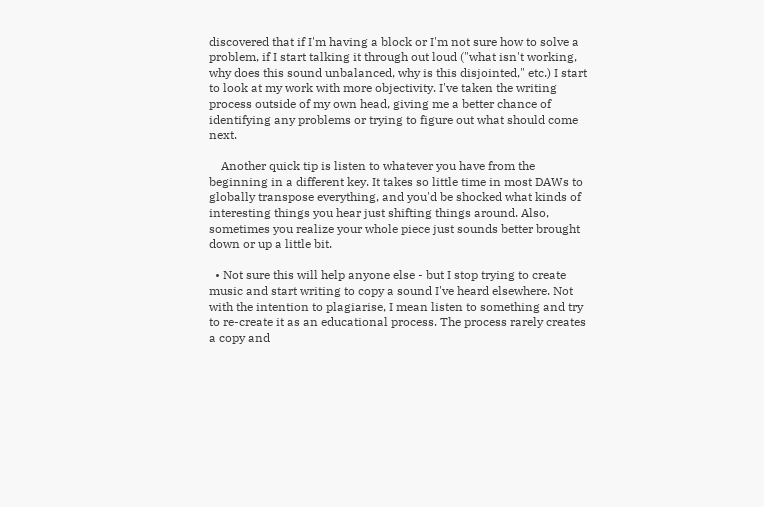discovered that if I'm having a block or I'm not sure how to solve a problem, if I start talking it through out loud ("what isn't working, why does this sound unbalanced, why is this disjointed," etc.) I start to look at my work with more objectivity. I've taken the writing process outside of my own head, giving me a better chance of identifying any problems or trying to figure out what should come next.

    Another quick tip is listen to whatever you have from the beginning in a different key. It takes so little time in most DAWs to globally transpose everything, and you'd be shocked what kinds of interesting things you hear just shifting things around. Also, sometimes you realize your whole piece just sounds better brought down or up a little bit.

  • Not sure this will help anyone else - but I stop trying to create music and start writing to copy a sound I've heard elsewhere. Not with the intention to plagiarise, I mean listen to something and try to re-create it as an educational process. The process rarely creates a copy and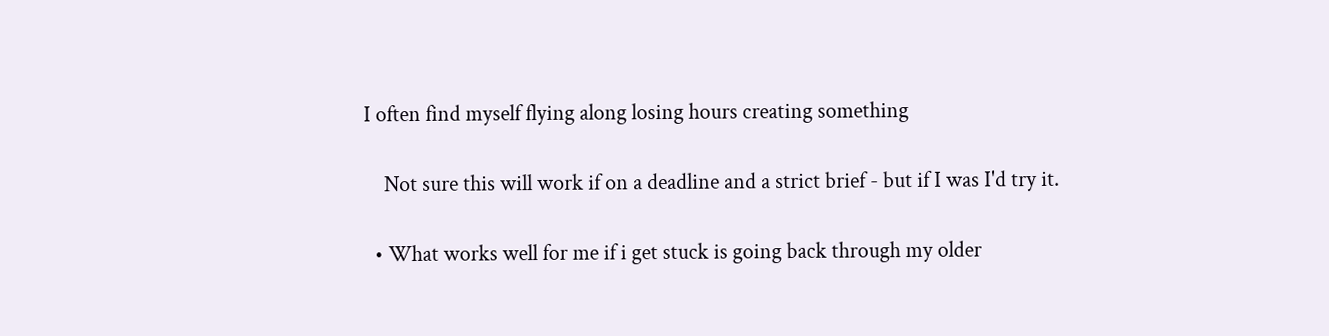I often find myself flying along losing hours creating something

    Not sure this will work if on a deadline and a strict brief - but if I was I'd try it.

  • What works well for me if i get stuck is going back through my older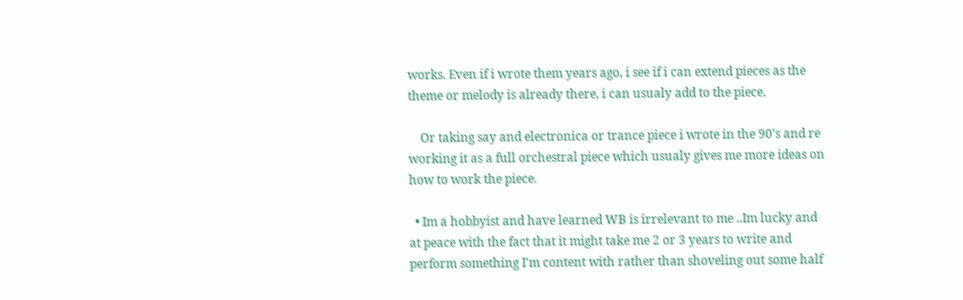works. Even if i wrote them years ago, i see if i can extend pieces as the theme or melody is already there, i can usualy add to the piece.

    Or taking say and electronica or trance piece i wrote in the 90's and re working it as a full orchestral piece which usualy gives me more ideas on how to work the piece.

  • Im a hobbyist and have learned WB is irrelevant to me ..Im lucky and at peace with the fact that it might take me 2 or 3 years to write and perform something I'm content with rather than shoveling out some half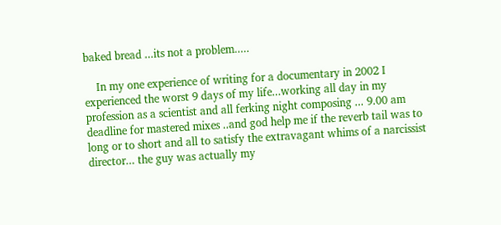baked bread ...its not a problem.....

    In my one experience of writing for a documentary in 2002 I experienced the worst 9 days of my life...working all day in my profession as a scientist and all ferking night composing ... 9.00 am deadline for mastered mixes ..and god help me if the reverb tail was to long or to short and all to satisfy the extravagant whims of a narcissist director... the guy was actually my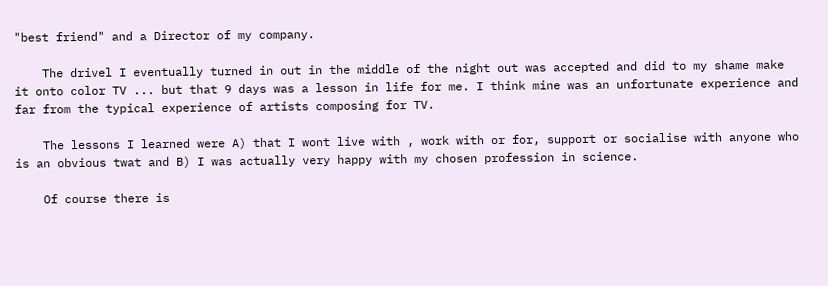"best friend" and a Director of my company.

    The drivel I eventually turned in out in the middle of the night out was accepted and did to my shame make it onto color TV ... but that 9 days was a lesson in life for me. I think mine was an unfortunate experience and far from the typical experience of artists composing for TV.

    The lessons I learned were A) that I wont live with , work with or for, support or socialise with anyone who is an obvious twat and B) I was actually very happy with my chosen profession in science.

    Of course there is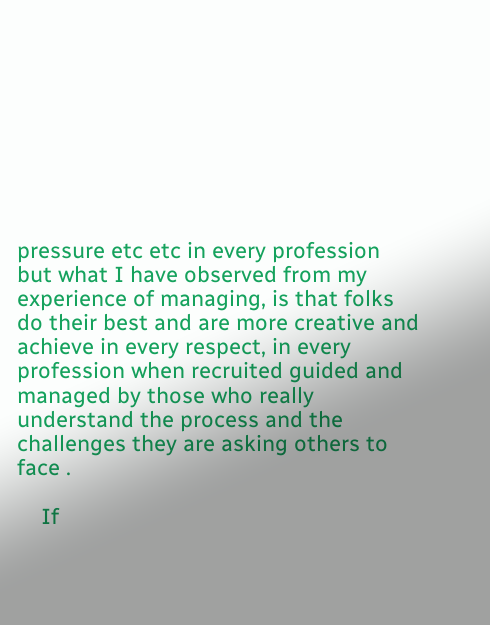pressure etc etc in every profession but what I have observed from my experience of managing, is that folks do their best and are more creative and achieve in every respect, in every profession when recruited guided and managed by those who really understand the process and the challenges they are asking others to face .

    If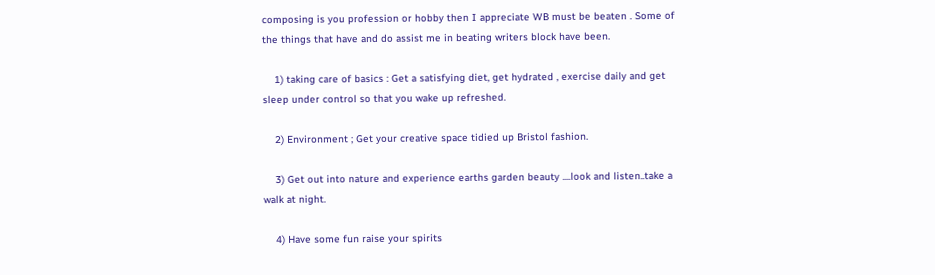composing is you profession or hobby then I appreciate WB must be beaten . Some of the things that have and do assist me in beating writers block have been.

    1) taking care of basics : Get a satisfying diet, get hydrated , exercise daily and get sleep under control so that you wake up refreshed.

    2) Environment ; Get your creative space tidied up Bristol fashion.

    3) Get out into nature and experience earths garden beauty ....look and listen..take a walk at night.

    4) Have some fun raise your spirits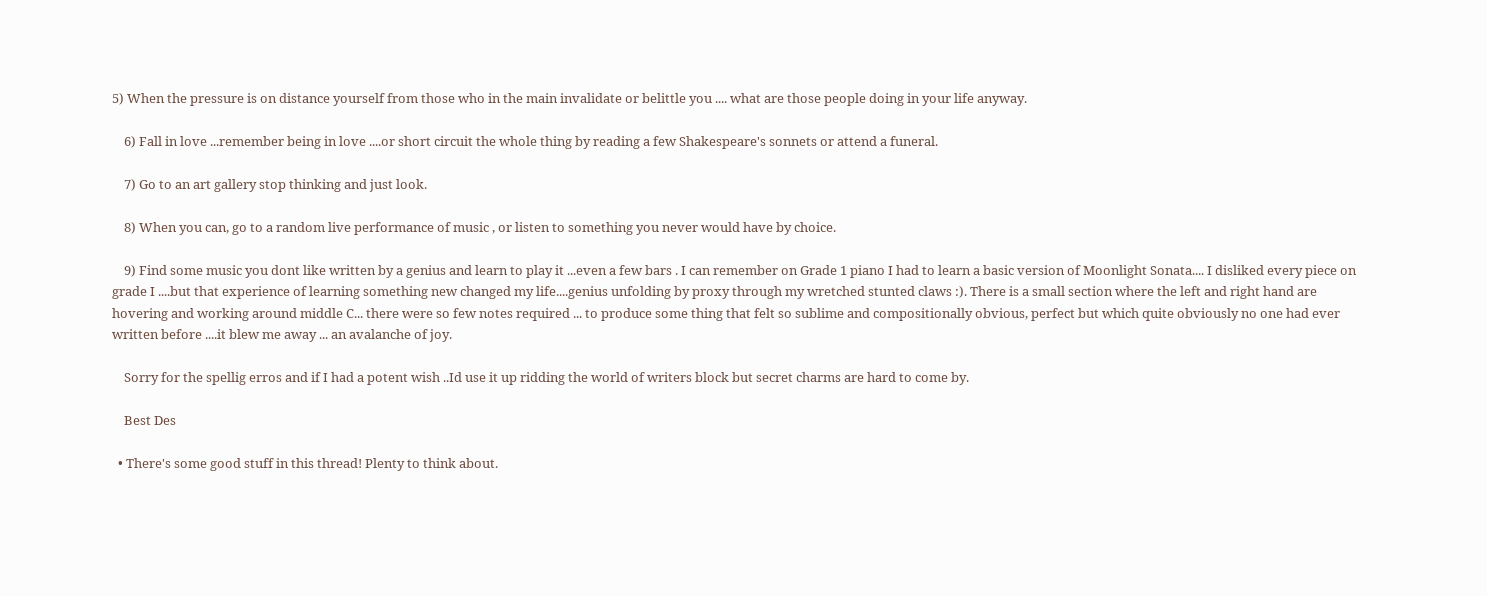5) When the pressure is on distance yourself from those who in the main invalidate or belittle you .... what are those people doing in your life anyway.

    6) Fall in love ...remember being in love ....or short circuit the whole thing by reading a few Shakespeare's sonnets or attend a funeral.

    7) Go to an art gallery stop thinking and just look.

    8) When you can, go to a random live performance of music , or listen to something you never would have by choice.

    9) Find some music you dont like written by a genius and learn to play it ...even a few bars . I can remember on Grade 1 piano I had to learn a basic version of Moonlight Sonata.... I disliked every piece on grade I ....but that experience of learning something new changed my life....genius unfolding by proxy through my wretched stunted claws :). There is a small section where the left and right hand are hovering and working around middle C... there were so few notes required ... to produce some thing that felt so sublime and compositionally obvious, perfect but which quite obviously no one had ever written before ....it blew me away ... an avalanche of joy.

    Sorry for the spellig erros and if I had a potent wish ..Id use it up ridding the world of writers block but secret charms are hard to come by.

    Best Des

  • There's some good stuff in this thread! Plenty to think about.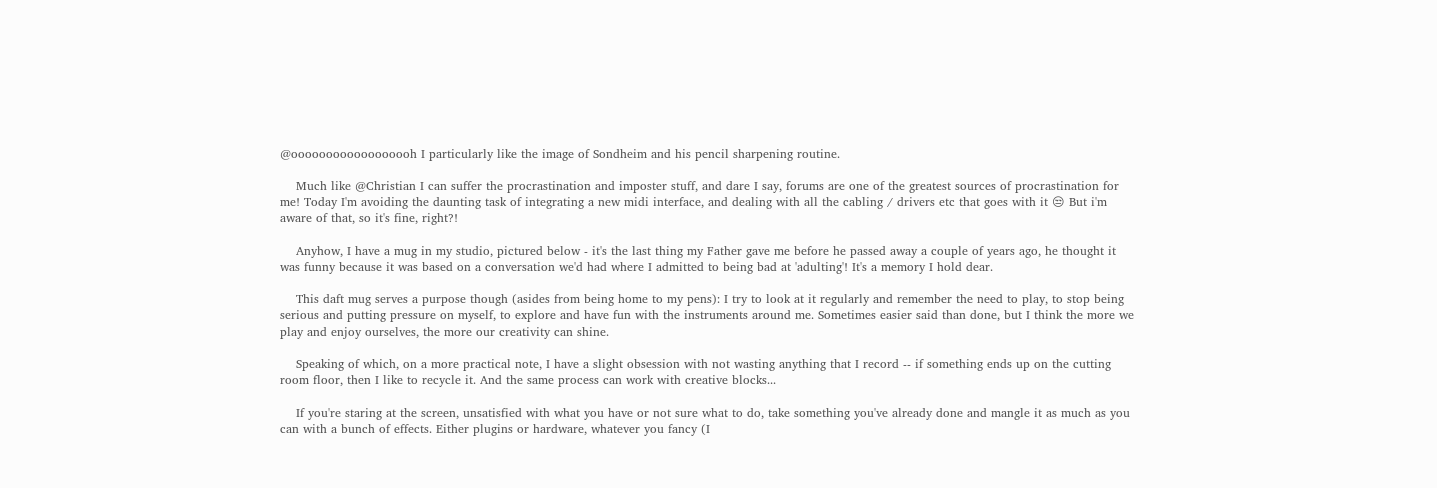@oooooooooooooooooh I particularly like the image of Sondheim and his pencil sharpening routine.

    Much like @Christian I can suffer the procrastination and imposter stuff, and dare I say, forums are one of the greatest sources of procrastination for me! Today I'm avoiding the daunting task of integrating a new midi interface, and dealing with all the cabling / drivers etc that goes with it 😒 But i'm aware of that, so it's fine, right?!

    Anyhow, I have a mug in my studio, pictured below - it's the last thing my Father gave me before he passed away a couple of years ago, he thought it was funny because it was based on a conversation we'd had where I admitted to being bad at 'adulting'! It's a memory I hold dear.

    This daft mug serves a purpose though (asides from being home to my pens): I try to look at it regularly and remember the need to play, to stop being serious and putting pressure on myself, to explore and have fun with the instruments around me. Sometimes easier said than done, but I think the more we play and enjoy ourselves, the more our creativity can shine.

    Speaking of which, on a more practical note, I have a slight obsession with not wasting anything that I record -- if something ends up on the cutting room floor, then I like to recycle it. And the same process can work with creative blocks...

    If you're staring at the screen, unsatisfied with what you have or not sure what to do, take something you've already done and mangle it as much as you can with a bunch of effects. Either plugins or hardware, whatever you fancy (I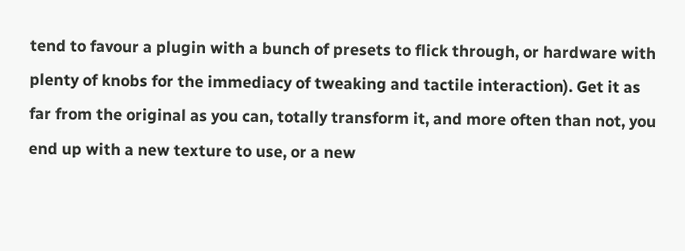tend to favour a plugin with a bunch of presets to flick through, or hardware with plenty of knobs for the immediacy of tweaking and tactile interaction). Get it as far from the original as you can, totally transform it, and more often than not, you end up with a new texture to use, or a new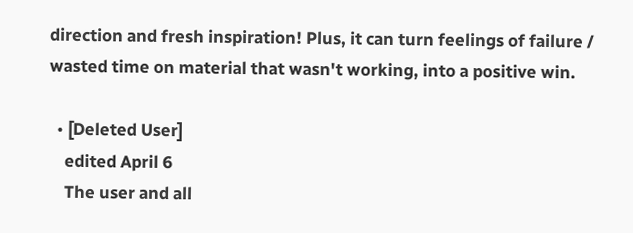direction and fresh inspiration! Plus, it can turn feelings of failure / wasted time on material that wasn't working, into a positive win.

  • [Deleted User]
    edited April 6
    The user and all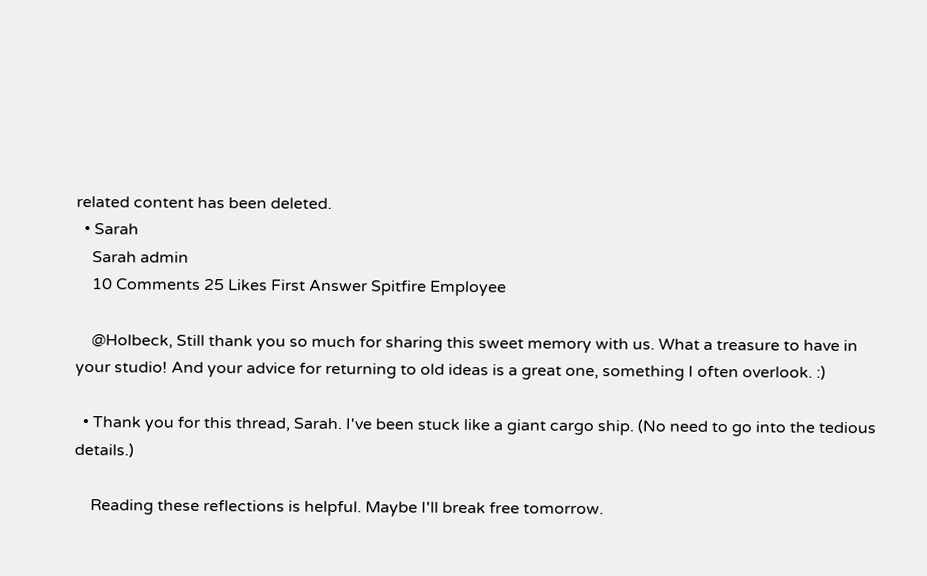related content has been deleted.
  • Sarah
    Sarah admin
    10 Comments 25 Likes First Answer Spitfire Employee

    @Holbeck, Still thank you so much for sharing this sweet memory with us. What a treasure to have in your studio! And your advice for returning to old ideas is a great one, something I often overlook. :)

  • Thank you for this thread, Sarah. I've been stuck like a giant cargo ship. (No need to go into the tedious details.)

    Reading these reflections is helpful. Maybe I'll break free tomorrow.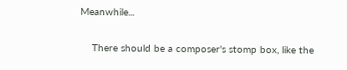Meanwhile...

    There should be a composer's stomp box, like the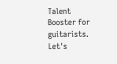Talent Booster for guitarists. Let's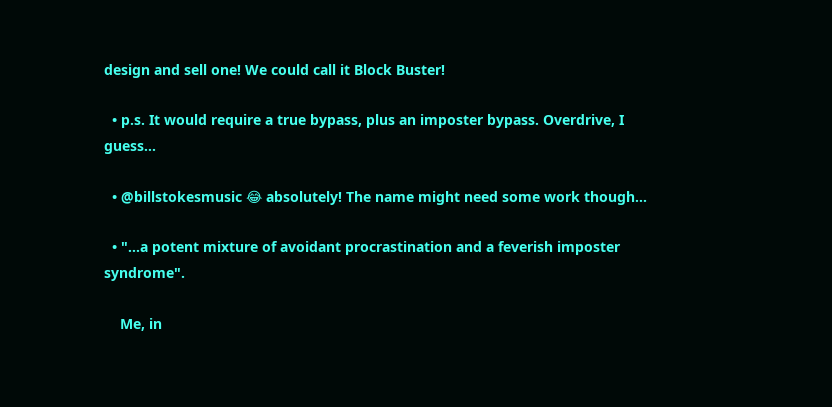design and sell one! We could call it Block Buster!

  • p.s. It would require a true bypass, plus an imposter bypass. Overdrive, I guess...

  • @billstokesmusic 😂 absolutely! The name might need some work though...

  • "...a potent mixture of avoidant procrastination and a feverish imposter syndrome".

    Me, in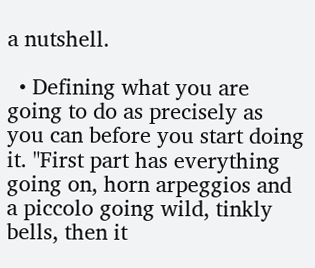a nutshell.

  • Defining what you are going to do as precisely as you can before you start doing it. "First part has everything going on, horn arpeggios and a piccolo going wild, tinkly bells, then it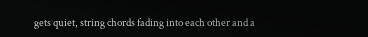gets quiet, string chords fading into each other and a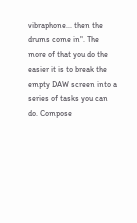vibraphone... then the drums come in". The more of that you do the easier it is to break the empty DAW screen into a series of tasks you can do. Compose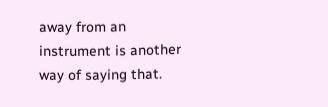away from an instrument is another way of saying that.